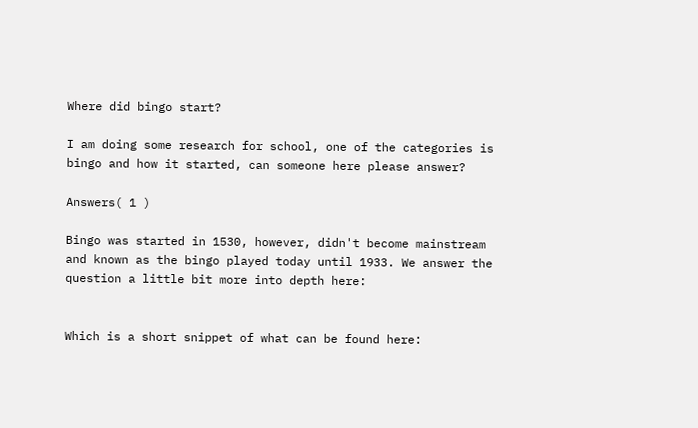Where did bingo start?

I am doing some research for school, one of the categories is bingo and how it started, can someone here please answer?

Answers( 1 )

Bingo was started in 1530, however, didn't become mainstream and known as the bingo played today until 1933. We answer the question a little bit more into depth here:


Which is a short snippet of what can be found here: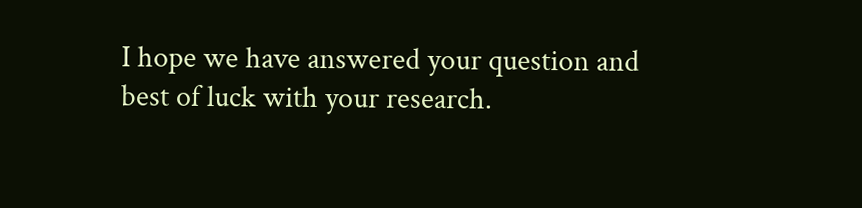I hope we have answered your question and best of luck with your research.